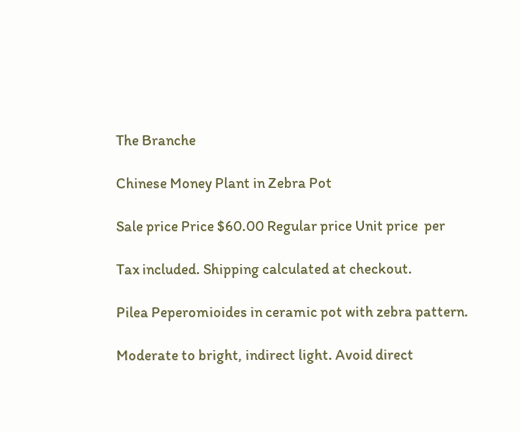The Branche

Chinese Money Plant in Zebra Pot

Sale price Price $60.00 Regular price Unit price  per

Tax included. Shipping calculated at checkout.

Pilea Peperomioides in ceramic pot with zebra pattern.

Moderate to bright, indirect light. Avoid direct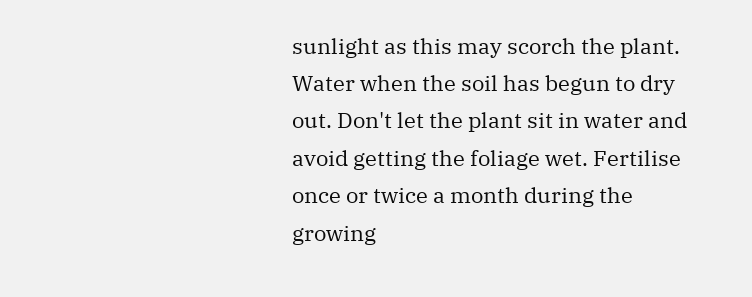sunlight as this may scorch the plant. Water when the soil has begun to dry out. Don't let the plant sit in water and avoid getting the foliage wet. Fertilise once or twice a month during the growing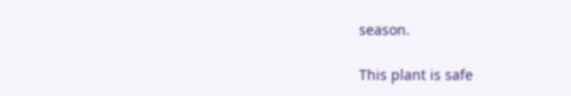season.

This plant is safe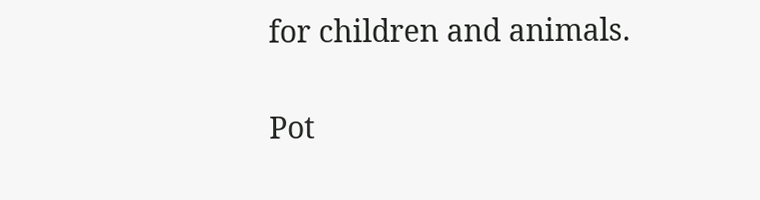for children and animals.

Pot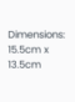Dimensions: 15.5cm x 13.5cm